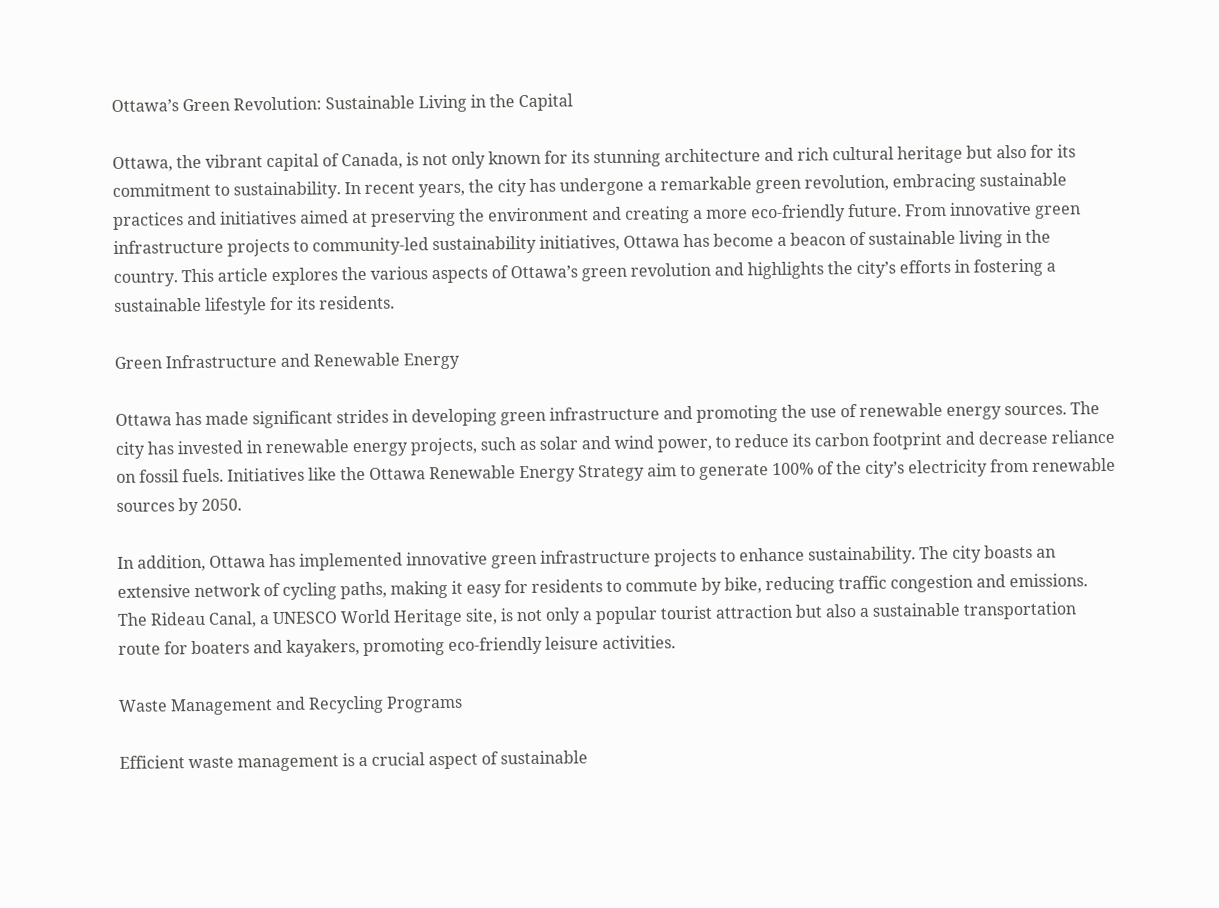Ottawa’s Green Revolution: Sustainable Living in the Capital

Ottawa, the vibrant capital of Canada, is not only known for its stunning architecture and rich cultural heritage but also for its commitment to sustainability. In recent years, the city has undergone a remarkable green revolution, embracing sustainable practices and initiatives aimed at preserving the environment and creating a more eco-friendly future. From innovative green infrastructure projects to community-led sustainability initiatives, Ottawa has become a beacon of sustainable living in the country. This article explores the various aspects of Ottawa’s green revolution and highlights the city’s efforts in fostering a sustainable lifestyle for its residents.

Green Infrastructure and Renewable Energy

Ottawa has made significant strides in developing green infrastructure and promoting the use of renewable energy sources. The city has invested in renewable energy projects, such as solar and wind power, to reduce its carbon footprint and decrease reliance on fossil fuels. Initiatives like the Ottawa Renewable Energy Strategy aim to generate 100% of the city’s electricity from renewable sources by 2050.

In addition, Ottawa has implemented innovative green infrastructure projects to enhance sustainability. The city boasts an extensive network of cycling paths, making it easy for residents to commute by bike, reducing traffic congestion and emissions. The Rideau Canal, a UNESCO World Heritage site, is not only a popular tourist attraction but also a sustainable transportation route for boaters and kayakers, promoting eco-friendly leisure activities.

Waste Management and Recycling Programs

Efficient waste management is a crucial aspect of sustainable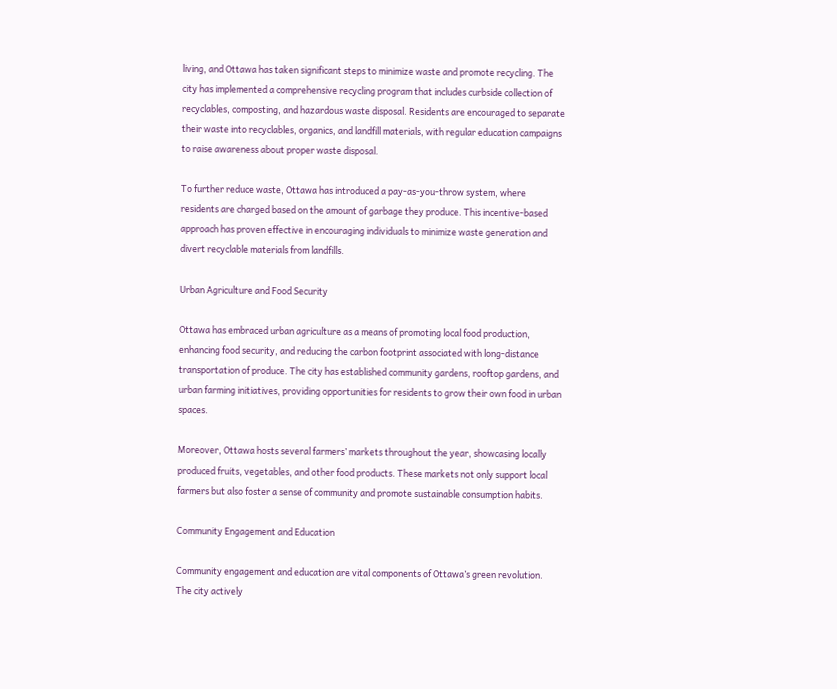living, and Ottawa has taken significant steps to minimize waste and promote recycling. The city has implemented a comprehensive recycling program that includes curbside collection of recyclables, composting, and hazardous waste disposal. Residents are encouraged to separate their waste into recyclables, organics, and landfill materials, with regular education campaigns to raise awareness about proper waste disposal.

To further reduce waste, Ottawa has introduced a pay-as-you-throw system, where residents are charged based on the amount of garbage they produce. This incentive-based approach has proven effective in encouraging individuals to minimize waste generation and divert recyclable materials from landfills.

Urban Agriculture and Food Security

Ottawa has embraced urban agriculture as a means of promoting local food production, enhancing food security, and reducing the carbon footprint associated with long-distance transportation of produce. The city has established community gardens, rooftop gardens, and urban farming initiatives, providing opportunities for residents to grow their own food in urban spaces.

Moreover, Ottawa hosts several farmers’ markets throughout the year, showcasing locally produced fruits, vegetables, and other food products. These markets not only support local farmers but also foster a sense of community and promote sustainable consumption habits.

Community Engagement and Education

Community engagement and education are vital components of Ottawa’s green revolution. The city actively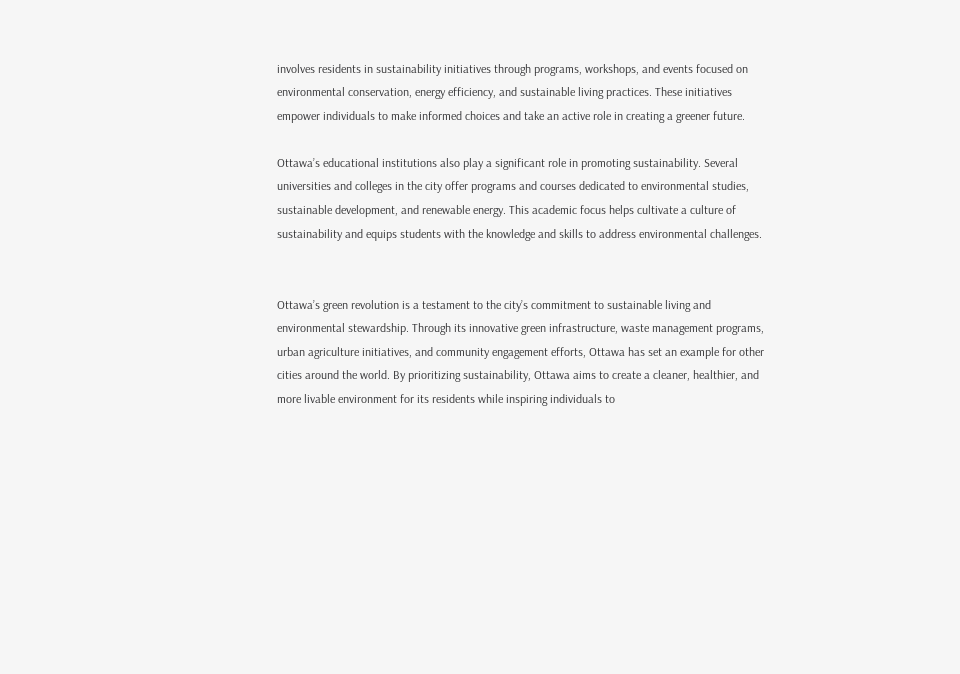involves residents in sustainability initiatives through programs, workshops, and events focused on environmental conservation, energy efficiency, and sustainable living practices. These initiatives empower individuals to make informed choices and take an active role in creating a greener future.

Ottawa’s educational institutions also play a significant role in promoting sustainability. Several universities and colleges in the city offer programs and courses dedicated to environmental studies, sustainable development, and renewable energy. This academic focus helps cultivate a culture of sustainability and equips students with the knowledge and skills to address environmental challenges.


Ottawa’s green revolution is a testament to the city’s commitment to sustainable living and environmental stewardship. Through its innovative green infrastructure, waste management programs, urban agriculture initiatives, and community engagement efforts, Ottawa has set an example for other cities around the world. By prioritizing sustainability, Ottawa aims to create a cleaner, healthier, and more livable environment for its residents while inspiring individuals to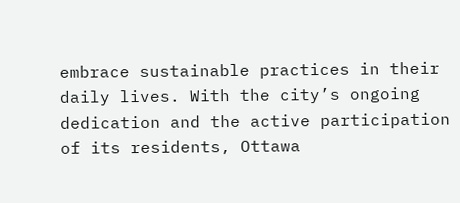embrace sustainable practices in their daily lives. With the city’s ongoing dedication and the active participation of its residents, Ottawa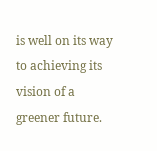is well on its way to achieving its vision of a greener future.